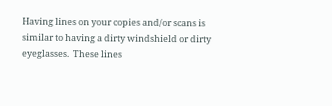Having lines on your copies and/or scans is similar to having a dirty windshield or dirty eyeglasses.  These lines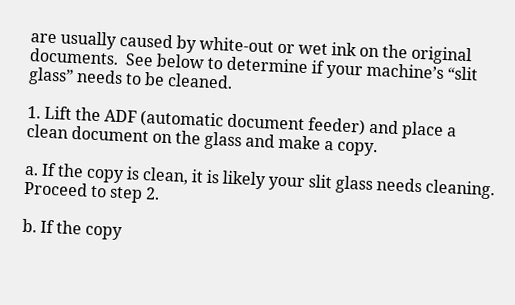are usually caused by white-out or wet ink on the original documents.  See below to determine if your machine’s “slit glass” needs to be cleaned.

1. Lift the ADF (automatic document feeder) and place a clean document on the glass and make a copy.

a. If the copy is clean, it is likely your slit glass needs cleaning.  Proceed to step 2.

b. If the copy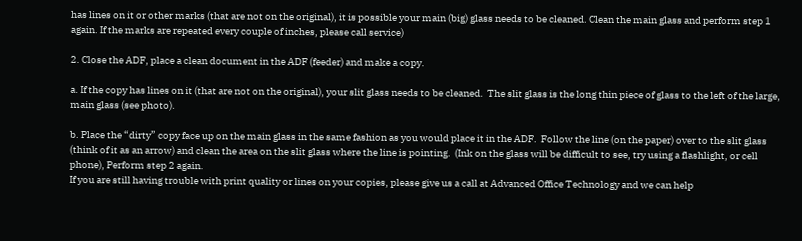has lines on it or other marks (that are not on the original), it is possible your main (big) glass needs to be cleaned. Clean the main glass and perform step 1 again. If the marks are repeated every couple of inches, please call service)

2. Close the ADF, place a clean document in the ADF (feeder) and make a copy.

a. If the copy has lines on it (that are not on the original), your slit glass needs to be cleaned.  The slit glass is the long thin piece of glass to the left of the large, main glass (see photo).

b. Place the “dirty” copy face up on the main glass in the same fashion as you would place it in the ADF.  Follow the line (on the paper) over to the slit glass (think of it as an arrow) and clean the area on the slit glass where the line is pointing.  (Ink on the glass will be difficult to see, try using a flashlight, or cell phone), Perform step 2 again.
If you are still having trouble with print quality or lines on your copies, please give us a call at Advanced Office Technology and we can help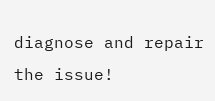diagnose and repair the issue!